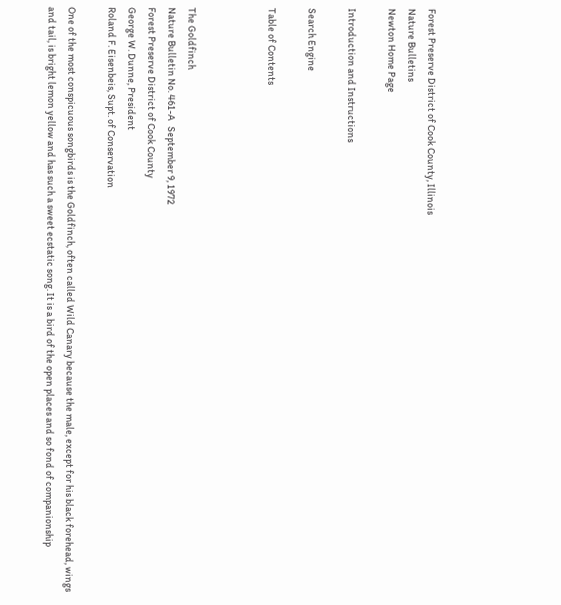Forest Preserve District of Cook County, Illinois
Nature Bulletins
Newton Home Page

Introduction and Instructions

Search Engine

Table of Contents



The Goldfinch
Nature Bulletin No. 461-A   September 9, 1972
Forest Preserve District of Cook County
George W. Dunne, President
Roland F. Eisenbeis, Supt. of Conservation

One of the most conspicuous songbirds is the Goldfinch, often called Wild Canary because the male, except for his black forehead, wings and tail, is bright lemon yellow and has such a sweet ecstatic song. It is a bird of the open places and so fond of companionship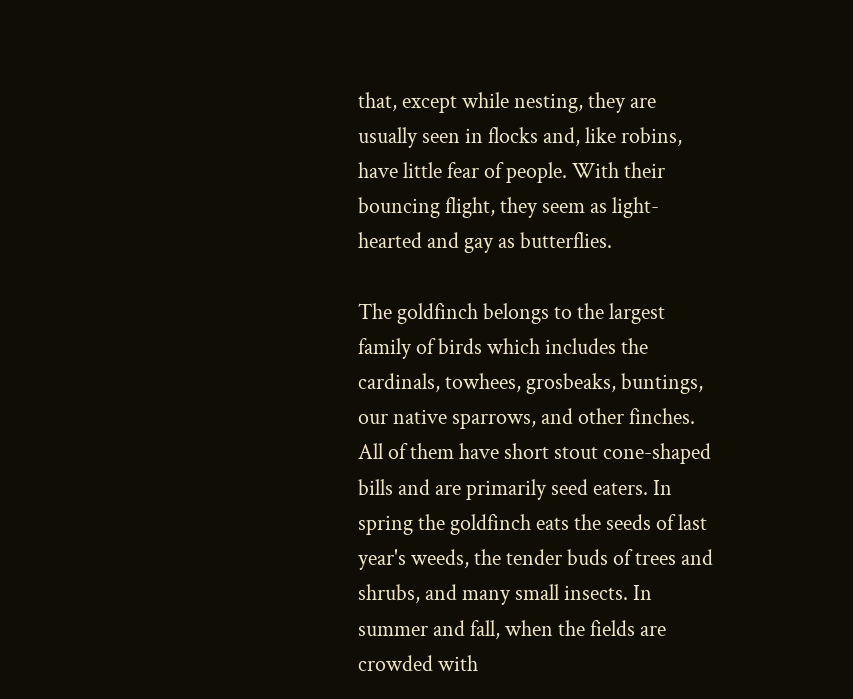that, except while nesting, they are usually seen in flocks and, like robins, have little fear of people. With their bouncing flight, they seem as light-hearted and gay as butterflies.

The goldfinch belongs to the largest family of birds which includes the cardinals, towhees, grosbeaks, buntings, our native sparrows, and other finches. All of them have short stout cone-shaped bills and are primarily seed eaters. In spring the goldfinch eats the seeds of last year's weeds, the tender buds of trees and shrubs, and many small insects. In summer and fall, when the fields are crowded with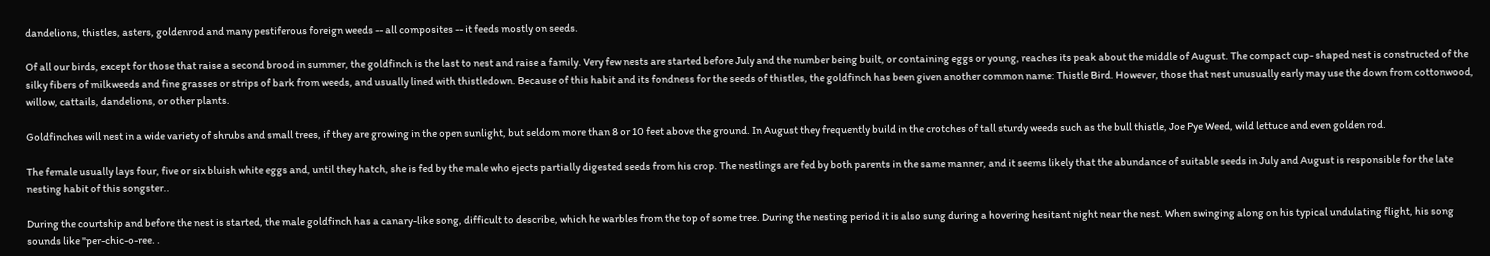dandelions, thistles, asters, goldenrod and many pestiferous foreign weeds -- all composites -- it feeds mostly on seeds.

Of all our birds, except for those that raise a second brood in summer, the goldfinch is the last to nest and raise a family. Very few nests are started before July and the number being built, or containing eggs or young, reaches its peak about the middle of August. The compact cup- shaped nest is constructed of the silky fibers of milkweeds and fine grasses or strips of bark from weeds, and usually lined with thistledown. Because of this habit and its fondness for the seeds of thistles, the goldfinch has been given another common name: Thistle Bird. However, those that nest unusually early may use the down from cottonwood, willow, cattails, dandelions, or other plants.

Goldfinches will nest in a wide variety of shrubs and small trees, if they are growing in the open sunlight, but seldom more than 8 or 10 feet above the ground. In August they frequently build in the crotches of tall sturdy weeds such as the bull thistle, Joe Pye Weed, wild lettuce and even golden rod.

The female usually lays four, five or six bluish white eggs and, until they hatch, she is fed by the male who ejects partially digested seeds from his crop. The nestlings are fed by both parents in the same manner, and it seems likely that the abundance of suitable seeds in July and August is responsible for the late nesting habit of this songster..

During the courtship and before the nest is started, the male goldfinch has a canary-like song, difficult to describe, which he warbles from the top of some tree. During the nesting period it is also sung during a hovering hesitant night near the nest. When swinging along on his typical undulating flight, his song sounds like "per-chic-o-ree. .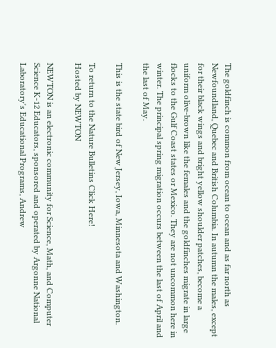The goldfinch is common from ocean to ocean and as far north as Newfoundland, Quebec and British Columbia. In autumn the males, except for their black wings and bright yellow shoulder patches, become a uniform olive-brown like the females and the goldfinches migrate in large flocks to the Gulf Coast states or Mexico. They are not uncommon here in winter. The principal spring migration occurs between the last of April and the last of May.

This is the state bird of New Jersey, Iowa, Minnesota and Washington.

To return to the Nature Bulletins Click Here!
Hosted by NEWTON

NEWTON is an electronic community for Science, Math, and Computer Science K-12 Educators, sponsored and operated by Argonne National Laboratory's Educational Programs, Andrew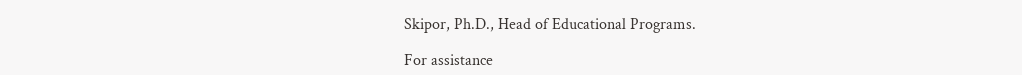Skipor, Ph.D., Head of Educational Programs.

For assistance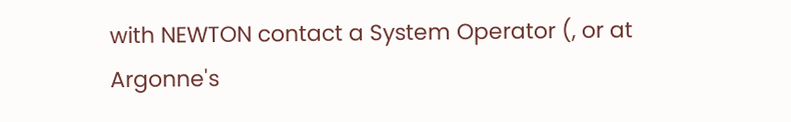with NEWTON contact a System Operator (, or at Argonne's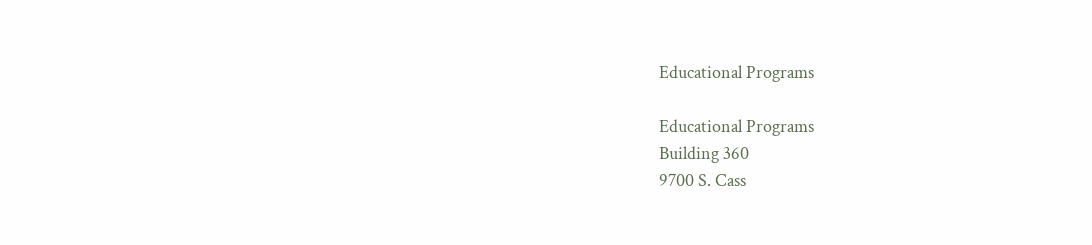Educational Programs

Educational Programs
Building 360
9700 S. Cass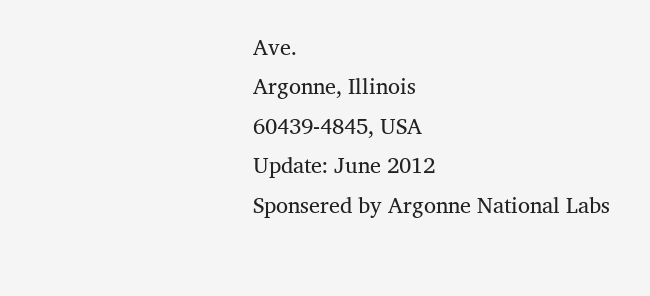Ave.
Argonne, Illinois
60439-4845, USA
Update: June 2012
Sponsered by Argonne National Labs